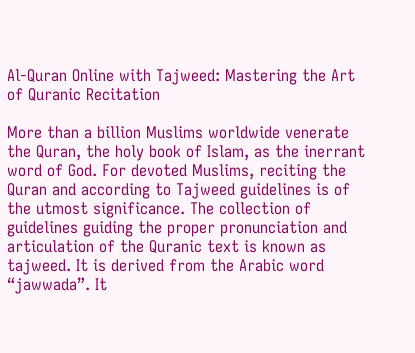Al-Quran Online with Tajweed: Mastering the Art of Quranic Recitation

More than a billion Muslims worldwide venerate the Quran, the holy book of Islam, as the inerrant word of God. For devoted Muslims, reciting the Quran and according to Tajweed guidelines is of the utmost significance. The collection of guidelines guiding the proper pronunciation and articulation of the Quranic text is known as tajweed. It is derived from the Arabic word “jawwada”. It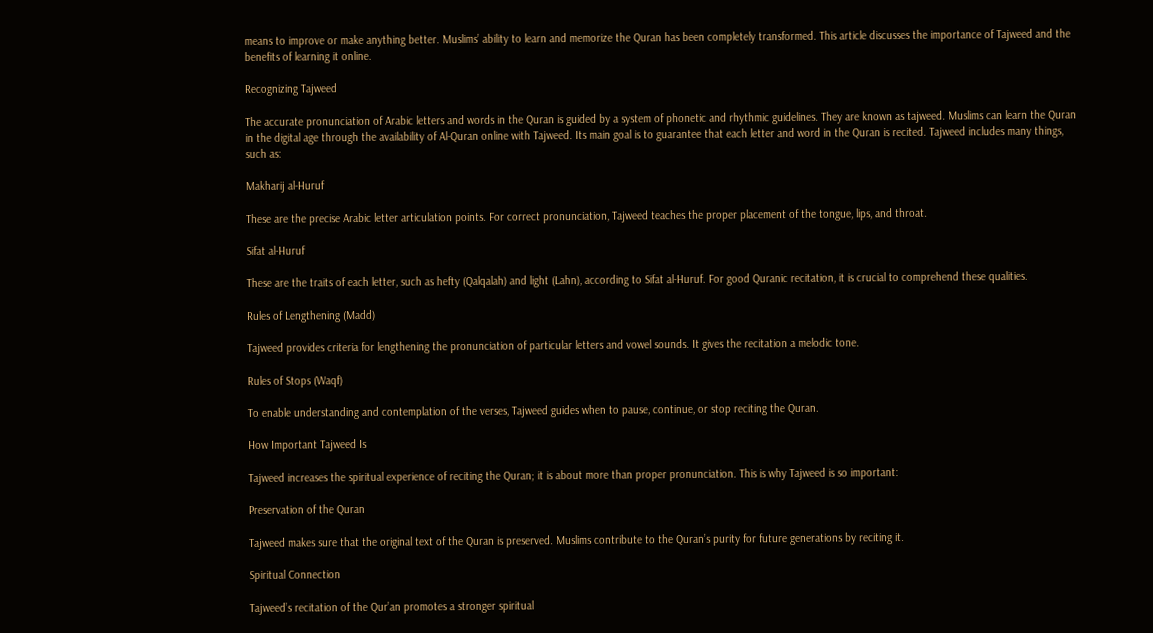means to improve or make anything better. Muslims’ ability to learn and memorize the Quran has been completely transformed. This article discusses the importance of Tajweed and the benefits of learning it online.

Recognizing Tajweed

The accurate pronunciation of Arabic letters and words in the Quran is guided by a system of phonetic and rhythmic guidelines. They are known as tajweed. Muslims can learn the Quran in the digital age through the availability of Al-Quran online with Tajweed. Its main goal is to guarantee that each letter and word in the Quran is recited. Tajweed includes many things, such as:

Makharij al-Huruf

These are the precise Arabic letter articulation points. For correct pronunciation, Tajweed teaches the proper placement of the tongue, lips, and throat.

Sifat al-Huruf

These are the traits of each letter, such as hefty (Qalqalah) and light (Lahn), according to Sifat al-Huruf. For good Quranic recitation, it is crucial to comprehend these qualities.

Rules of Lengthening (Madd)

Tajweed provides criteria for lengthening the pronunciation of particular letters and vowel sounds. It gives the recitation a melodic tone.

Rules of Stops (Waqf)

To enable understanding and contemplation of the verses, Tajweed guides when to pause, continue, or stop reciting the Quran.

How Important Tajweed Is

Tajweed increases the spiritual experience of reciting the Quran; it is about more than proper pronunciation. This is why Tajweed is so important:

Preservation of the Quran

Tajweed makes sure that the original text of the Quran is preserved. Muslims contribute to the Quran’s purity for future generations by reciting it.

Spiritual Connection

Tajweed’s recitation of the Qur’an promotes a stronger spiritual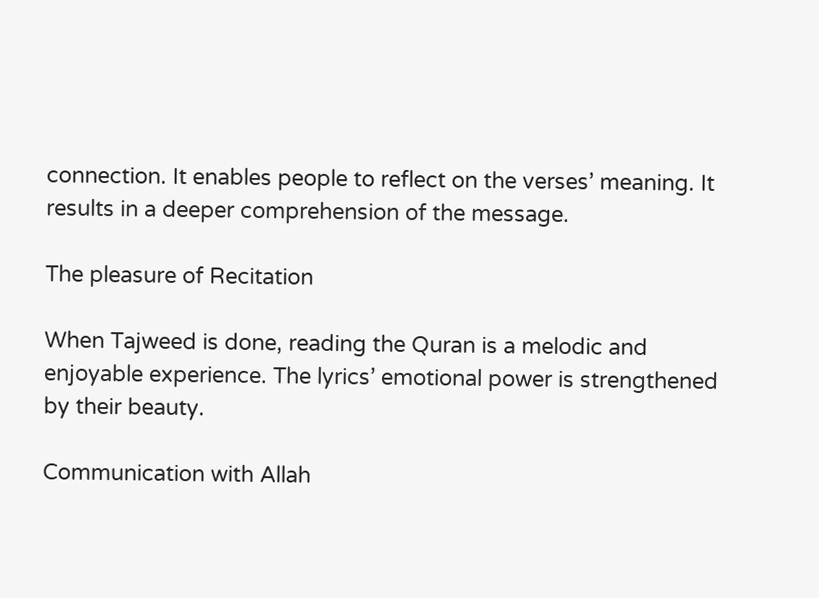connection. It enables people to reflect on the verses’ meaning. It results in a deeper comprehension of the message.

The pleasure of Recitation

When Tajweed is done, reading the Quran is a melodic and enjoyable experience. The lyrics’ emotional power is strengthened by their beauty.

Communication with Allah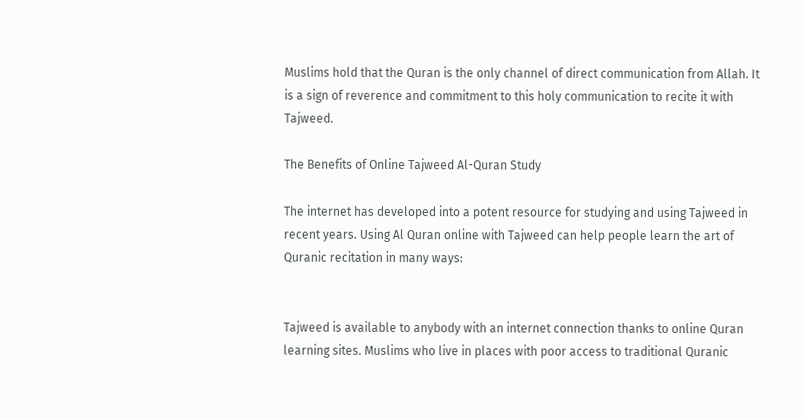Muslims hold that the Quran is the only channel of direct communication from Allah. It is a sign of reverence and commitment to this holy communication to recite it with Tajweed.

The Benefits of Online Tajweed Al-Quran Study

The internet has developed into a potent resource for studying and using Tajweed in recent years. Using Al Quran online with Tajweed can help people learn the art of Quranic recitation in many ways:


Tajweed is available to anybody with an internet connection thanks to online Quran learning sites. Muslims who live in places with poor access to traditional Quranic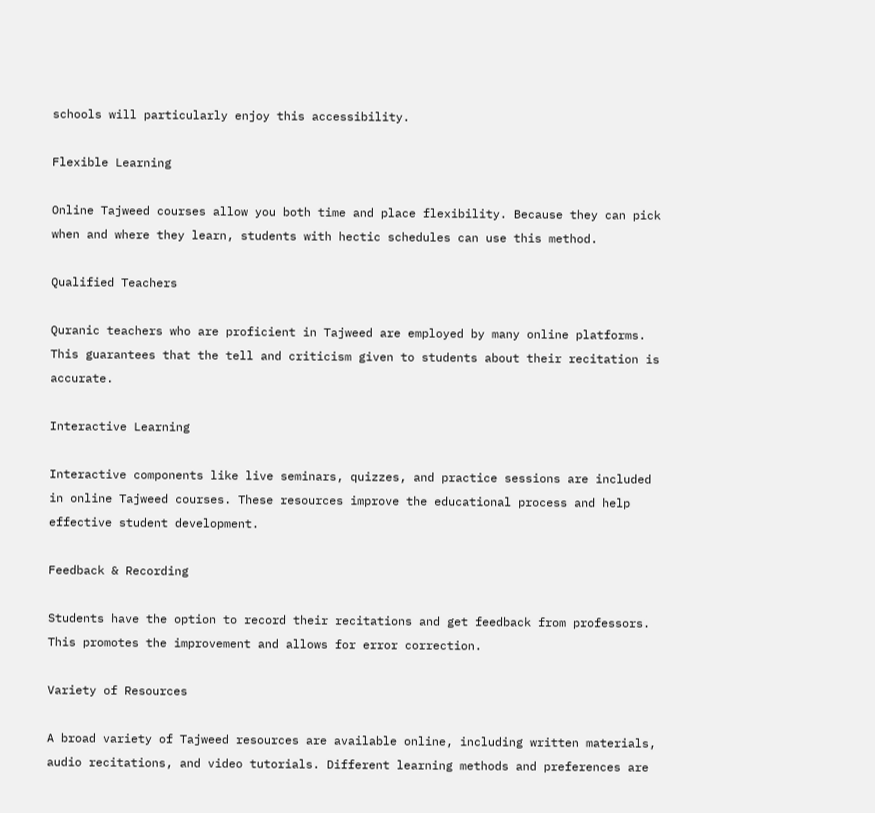schools will particularly enjoy this accessibility.

Flexible Learning

Online Tajweed courses allow you both time and place flexibility. Because they can pick when and where they learn, students with hectic schedules can use this method.

Qualified Teachers

Quranic teachers who are proficient in Tajweed are employed by many online platforms. This guarantees that the tell and criticism given to students about their recitation is accurate.

Interactive Learning

Interactive components like live seminars, quizzes, and practice sessions are included in online Tajweed courses. These resources improve the educational process and help effective student development.

Feedback & Recording

Students have the option to record their recitations and get feedback from professors. This promotes the improvement and allows for error correction.

Variety of Resources

A broad variety of Tajweed resources are available online, including written materials, audio recitations, and video tutorials. Different learning methods and preferences are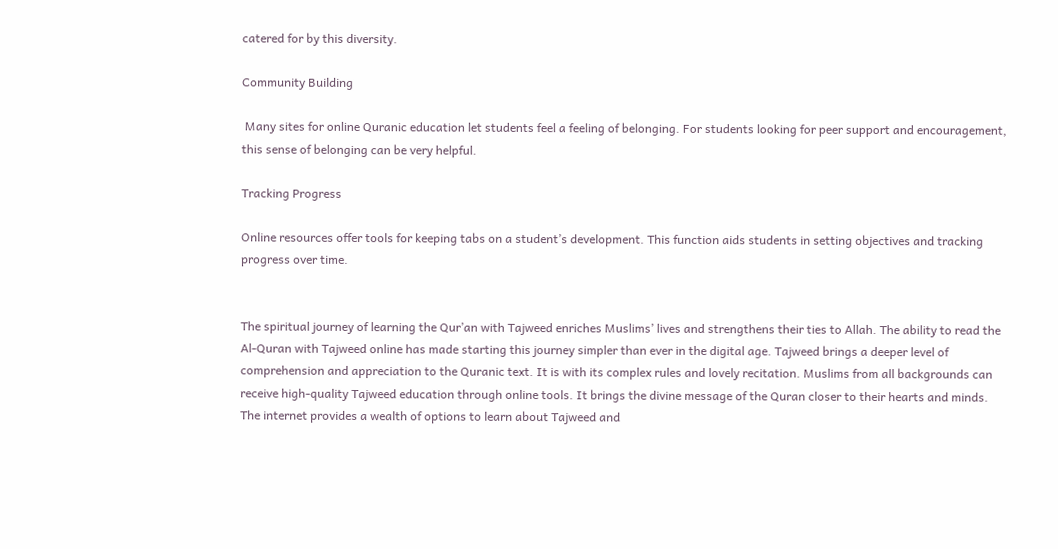catered for by this diversity.

Community Building

 Many sites for online Quranic education let students feel a feeling of belonging. For students looking for peer support and encouragement, this sense of belonging can be very helpful.

Tracking Progress

Online resources offer tools for keeping tabs on a student’s development. This function aids students in setting objectives and tracking progress over time.


The spiritual journey of learning the Qur’an with Tajweed enriches Muslims’ lives and strengthens their ties to Allah. The ability to read the Al-Quran with Tajweed online has made starting this journey simpler than ever in the digital age. Tajweed brings a deeper level of comprehension and appreciation to the Quranic text. It is with its complex rules and lovely recitation. Muslims from all backgrounds can receive high-quality Tajweed education through online tools. It brings the divine message of the Quran closer to their hearts and minds. The internet provides a wealth of options to learn about Tajweed and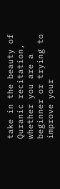take in the beauty of Quranic recitation, whether you are a beginner or trying to improve your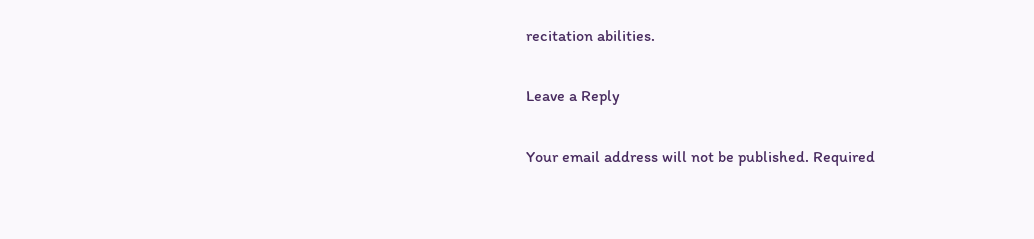recitation abilities.

Leave a Reply

Your email address will not be published. Required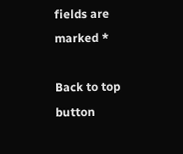fields are marked *

Back to top button